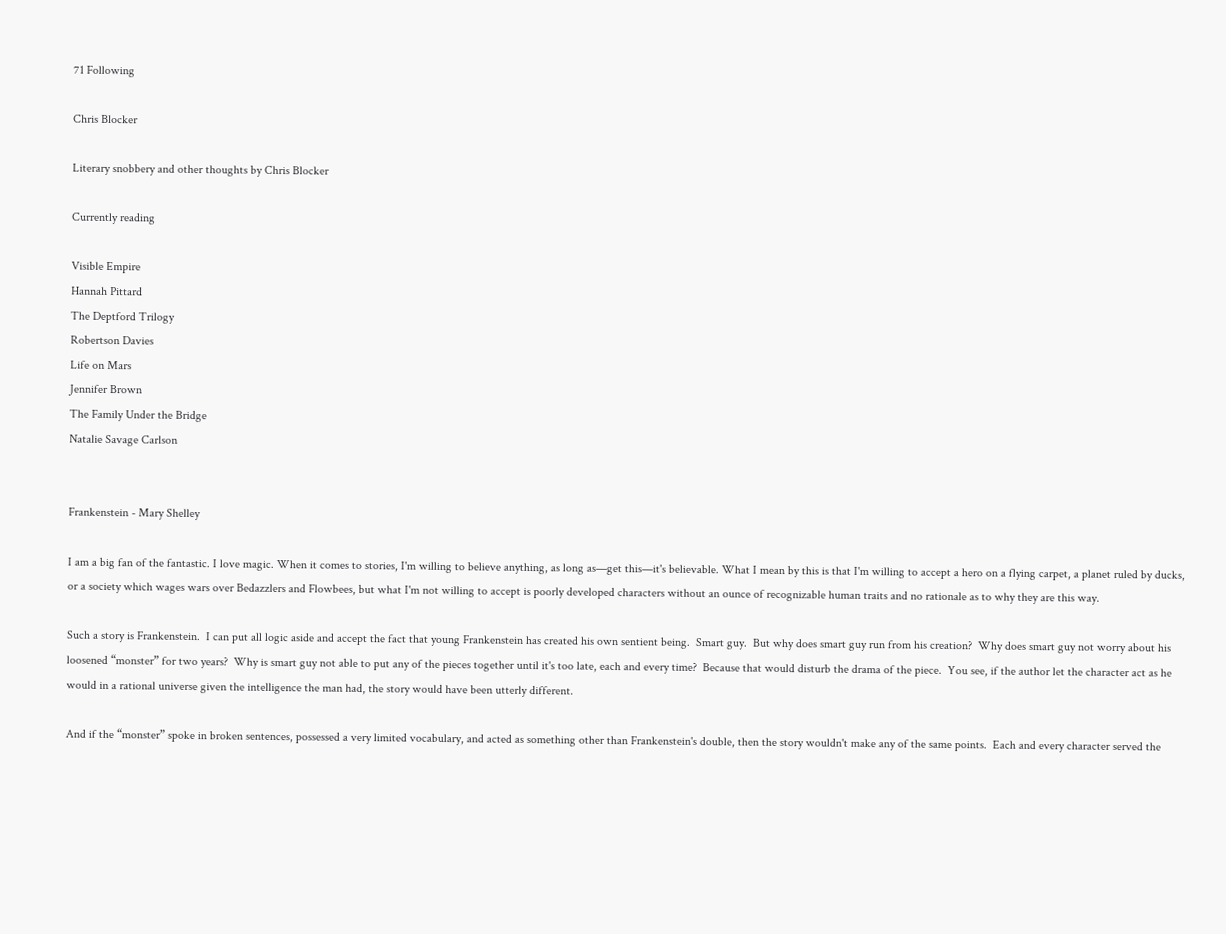71 Following

Chris Blocker

Literary snobbery and other thoughts by Chris Blocker

Currently reading

Visible Empire
Hannah Pittard
The Deptford Trilogy
Robertson Davies
Life on Mars
Jennifer Brown
The Family Under the Bridge
Natalie Savage Carlson


Frankenstein - Mary Shelley

I am a big fan of the fantastic. I love magic. When it comes to stories, I'm willing to believe anything, as long as—get this—it's believable. What I mean by this is that I'm willing to accept a hero on a flying carpet, a planet ruled by ducks, or a society which wages wars over Bedazzlers and Flowbees, but what I'm not willing to accept is poorly developed characters without an ounce of recognizable human traits and no rationale as to why they are this way.

Such a story is Frankenstein.  I can put all logic aside and accept the fact that young Frankenstein has created his own sentient being.  Smart guy.  But why does smart guy run from his creation?  Why does smart guy not worry about his loosened “monster” for two years?  Why is smart guy not able to put any of the pieces together until it's too late, each and every time?  Because that would disturb the drama of the piece.  You see, if the author let the character act as he would in a rational universe given the intelligence the man had, the story would have been utterly different.

And if the “monster” spoke in broken sentences, possessed a very limited vocabulary, and acted as something other than Frankenstein's double, then the story wouldn't make any of the same points.  Each and every character served the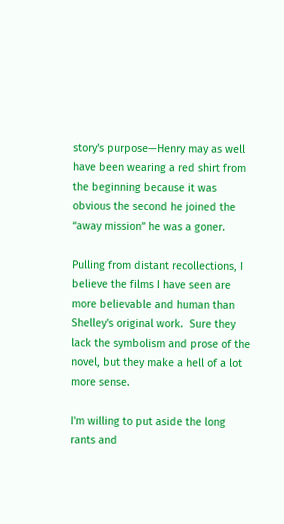story's purpose—Henry may as well have been wearing a red shirt from the beginning because it was obvious the second he joined the “away mission” he was a goner.

Pulling from distant recollections, I believe the films I have seen are more believable and human than Shelley's original work.  Sure they lack the symbolism and prose of the novel, but they make a hell of a lot more sense.

I'm willing to put aside the long rants and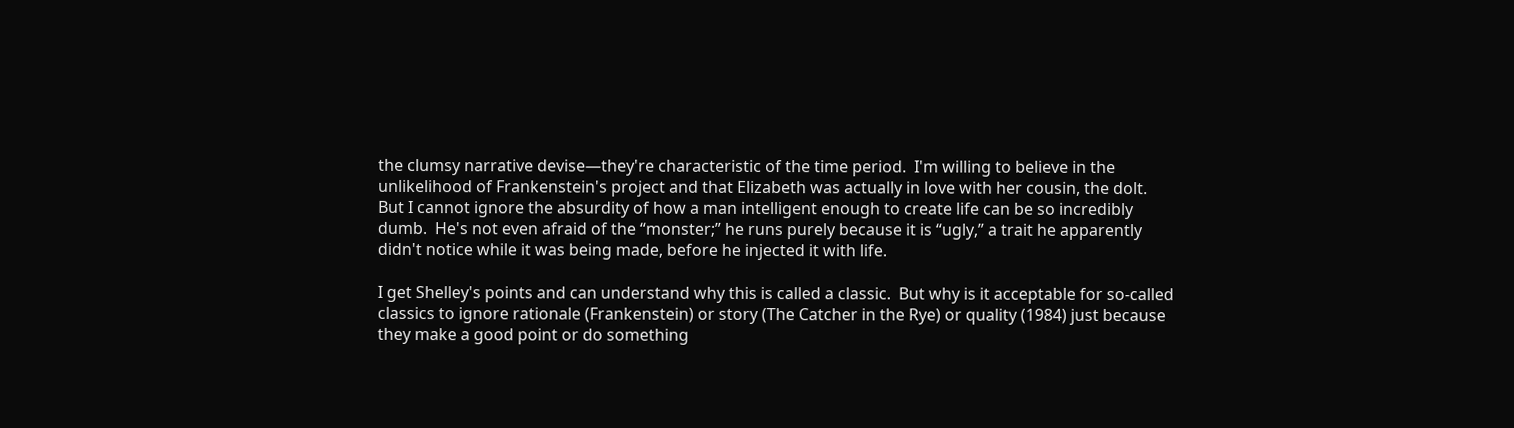the clumsy narrative devise—they're characteristic of the time period.  I'm willing to believe in the unlikelihood of Frankenstein's project and that Elizabeth was actually in love with her cousin, the dolt.  But I cannot ignore the absurdity of how a man intelligent enough to create life can be so incredibly dumb.  He's not even afraid of the “monster;” he runs purely because it is “ugly,” a trait he apparently didn't notice while it was being made, before he injected it with life.

I get Shelley's points and can understand why this is called a classic.  But why is it acceptable for so-called classics to ignore rationale (Frankenstein) or story (The Catcher in the Rye) or quality (1984) just because they make a good point or do something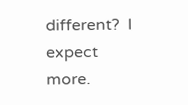different?  I expect more.